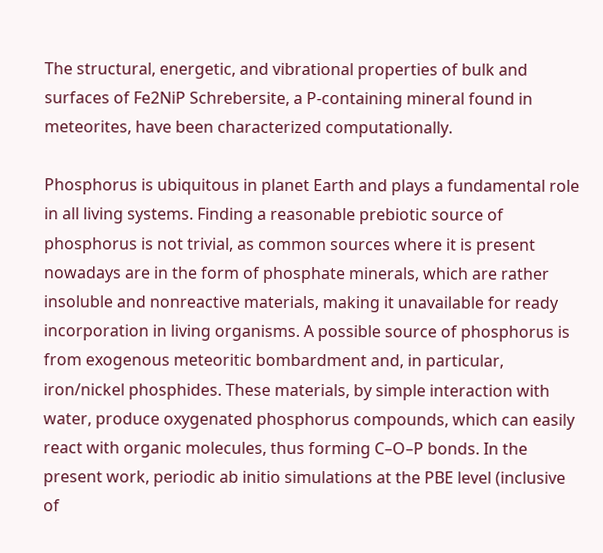The structural, energetic, and vibrational properties of bulk and surfaces of Fe2NiP Schrebersite, a P-containing mineral found in meteorites, have been characterized computationally.

Phosphorus is ubiquitous in planet Earth and plays a fundamental role in all living systems. Finding a reasonable prebiotic source of phosphorus is not trivial, as common sources where it is present nowadays are in the form of phosphate minerals, which are rather insoluble and nonreactive materials, making it unavailable for ready incorporation in living organisms. A possible source of phosphorus is from exogenous meteoritic bombardment and, in particular, iron/nickel phosphides. These materials, by simple interaction with water, produce oxygenated phosphorus compounds, which can easily react with organic molecules, thus forming C–O–P bonds. In the present work, periodic ab initio simulations at the PBE level (inclusive of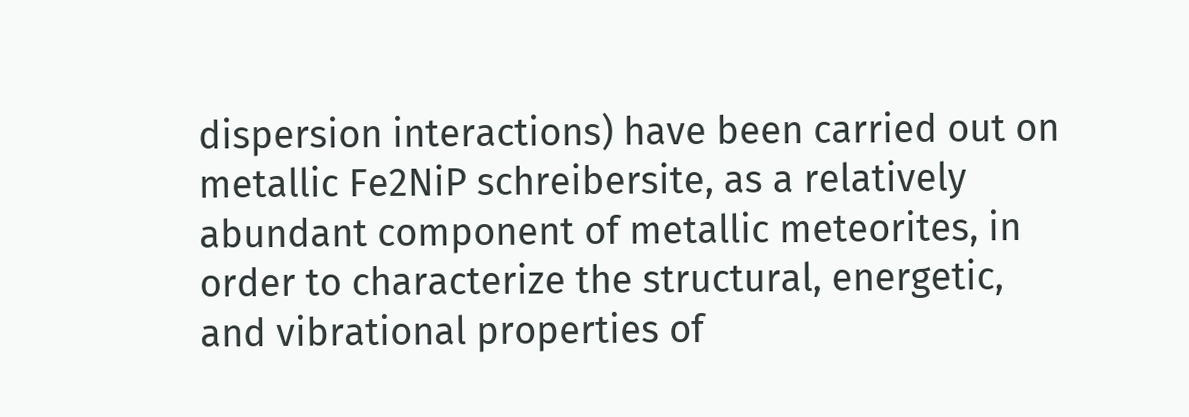dispersion interactions) have been carried out on metallic Fe2NiP schreibersite, as a relatively abundant component of metallic meteorites, in order to characterize the structural, energetic, and vibrational properties of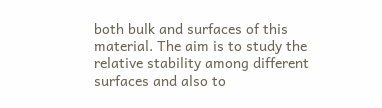both bulk and surfaces of this material. The aim is to study the relative stability among different surfaces and also to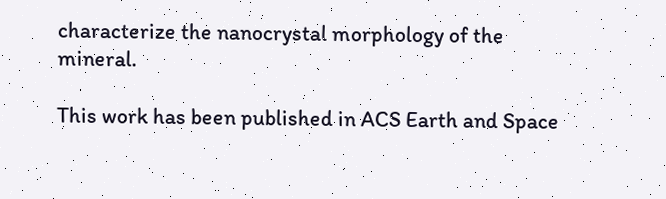characterize the nanocrystal morphology of the mineral.

This work has been published in ACS Earth and Space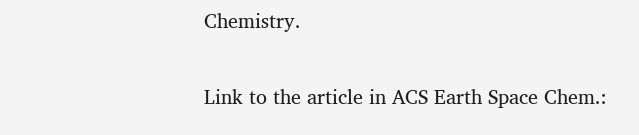Chemistry.

Link to the article in ACS Earth Space Chem.: